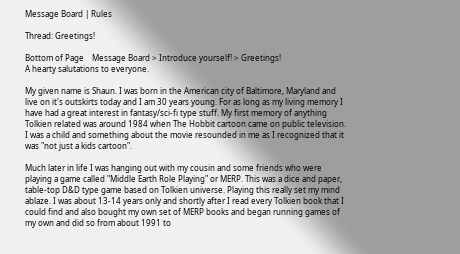Message Board | Rules

Thread: Greetings!

Bottom of Page    Message Board > Introduce yourself! > Greetings!
A hearty salutations to everyone.

My given name is Shaun. I was born in the American city of Baltimore, Maryland and live on it's outskirts today and I am 30 years young. For as long as my living memory I have had a great interest in fantasy/sci-fi type stuff. My first memory of anything Tolkien related was around 1984 when The Hobbit cartoon came on public television. I was a child and something about the movie resounded in me as I recognized that it was "not just a kids cartoon".

Much later in life I was hanging out with my cousin and some friends who were playing a game called "Middle Earth Role Playing" or MERP. This was a dice and paper, table-top D&D type game based on Tolkien universe. Playing this really set my mind ablaze. I was about 13-14 years only and shortly after I read every Tolkien book that I could find and also bought my own set of MERP books and began running games of my own and did so from about 1991 to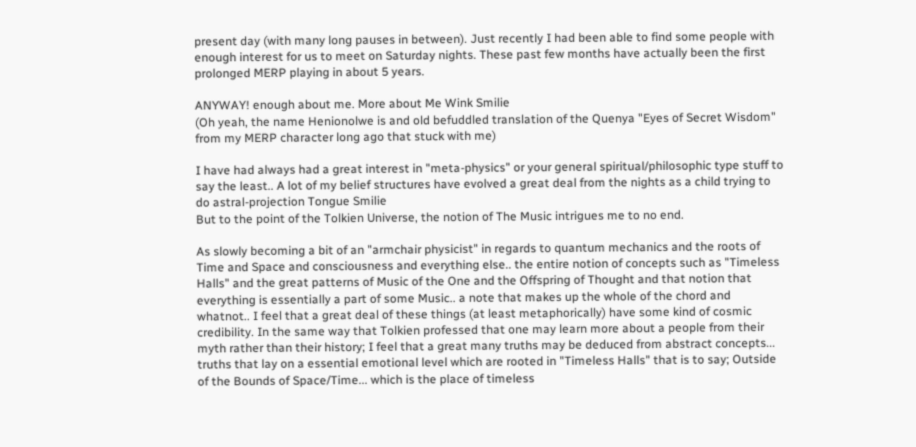present day (with many long pauses in between). Just recently I had been able to find some people with enough interest for us to meet on Saturday nights. These past few months have actually been the first prolonged MERP playing in about 5 years.

ANYWAY! enough about me. More about Me Wink Smilie
(Oh yeah, the name Henionolwe is and old befuddled translation of the Quenya "Eyes of Secret Wisdom" from my MERP character long ago that stuck with me)

I have had always had a great interest in "meta-physics" or your general spiritual/philosophic type stuff to say the least.. A lot of my belief structures have evolved a great deal from the nights as a child trying to do astral-projection Tongue Smilie
But to the point of the Tolkien Universe, the notion of The Music intrigues me to no end.

As slowly becoming a bit of an "armchair physicist" in regards to quantum mechanics and the roots of Time and Space and consciousness and everything else.. the entire notion of concepts such as "Timeless Halls" and the great patterns of Music of the One and the Offspring of Thought and that notion that everything is essentially a part of some Music.. a note that makes up the whole of the chord and whatnot.. I feel that a great deal of these things (at least metaphorically) have some kind of cosmic credibility. In the same way that Tolkien professed that one may learn more about a people from their myth rather than their history; I feel that a great many truths may be deduced from abstract concepts... truths that lay on a essential emotional level which are rooted in "Timeless Halls" that is to say; Outside of the Bounds of Space/Time... which is the place of timeless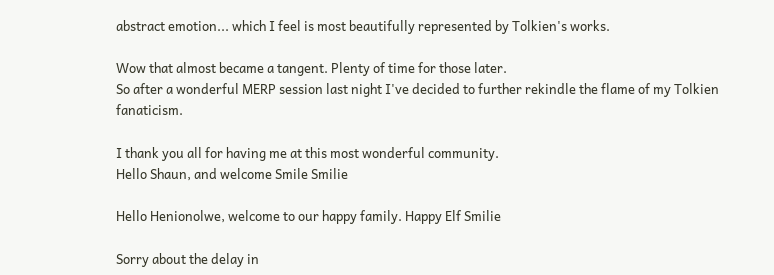abstract emotion... which I feel is most beautifully represented by Tolkien's works.

Wow that almost became a tangent. Plenty of time for those later.
So after a wonderful MERP session last night I've decided to further rekindle the flame of my Tolkien fanaticism.

I thank you all for having me at this most wonderful community.
Hello Shaun, and welcome Smile Smilie

Hello Henionolwe, welcome to our happy family. Happy Elf Smilie

Sorry about the delay in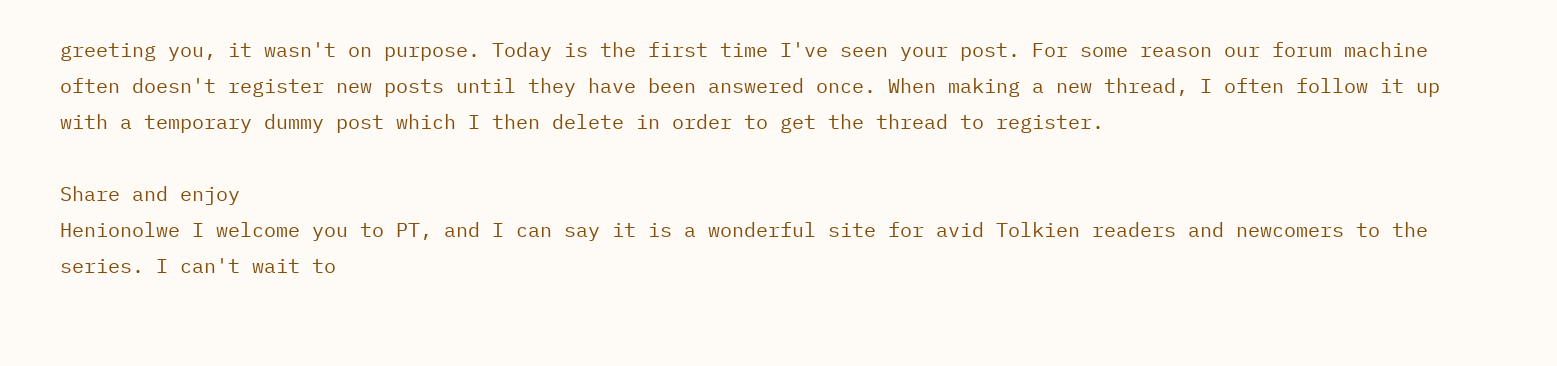greeting you, it wasn't on purpose. Today is the first time I've seen your post. For some reason our forum machine often doesn't register new posts until they have been answered once. When making a new thread, I often follow it up with a temporary dummy post which I then delete in order to get the thread to register.

Share and enjoy
Henionolwe I welcome you to PT, and I can say it is a wonderful site for avid Tolkien readers and newcomers to the series. I can't wait to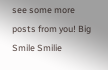see some more posts from you! Big Smile Smilie